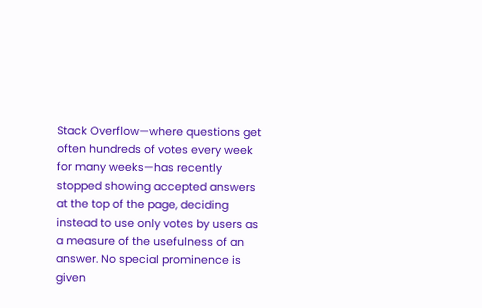Stack Overflow—where questions get often hundreds of votes every week for many weeks—has recently stopped showing accepted answers at the top of the page, deciding instead to use only votes by users as a measure of the usefulness of an answer. No special prominence is given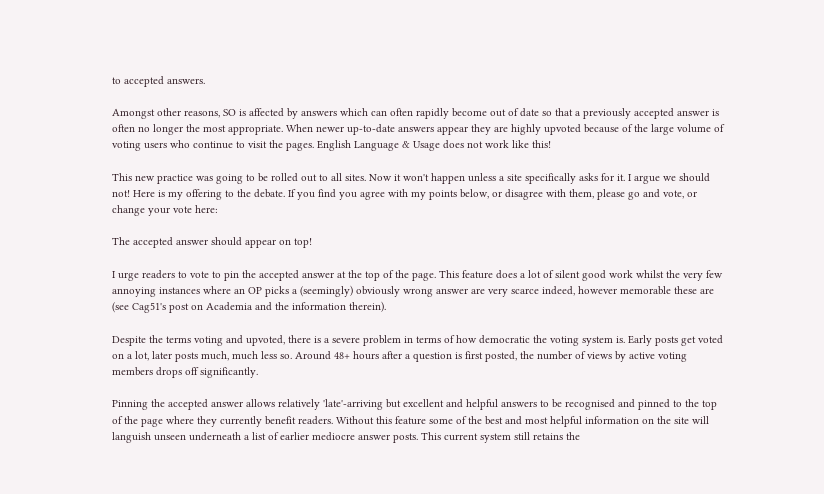to accepted answers.

Amongst other reasons, SO is affected by answers which can often rapidly become out of date so that a previously accepted answer is often no longer the most appropriate. When newer up-to-date answers appear they are highly upvoted because of the large volume of voting users who continue to visit the pages. English Language & Usage does not work like this!

This new practice was going to be rolled out to all sites. Now it won't happen unless a site specifically asks for it. I argue we should not! Here is my offering to the debate. If you find you agree with my points below, or disagree with them, please go and vote, or change your vote here:

The accepted answer should appear on top!

I urge readers to vote to pin the accepted answer at the top of the page. This feature does a lot of silent good work whilst the very few annoying instances where an OP picks a (seemingly) obviously wrong answer are very scarce indeed, however memorable these are (see Cag51's post on Academia and the information therein).

Despite the terms voting and upvoted, there is a severe problem in terms of how democratic the voting system is. Early posts get voted on a lot, later posts much, much less so. Around 48+ hours after a question is first posted, the number of views by active voting members drops off significantly.

Pinning the accepted answer allows relatively 'late'-arriving but excellent and helpful answers to be recognised and pinned to the top of the page where they currently benefit readers. Without this feature some of the best and most helpful information on the site will languish unseen underneath a list of earlier mediocre answer posts. This current system still retains the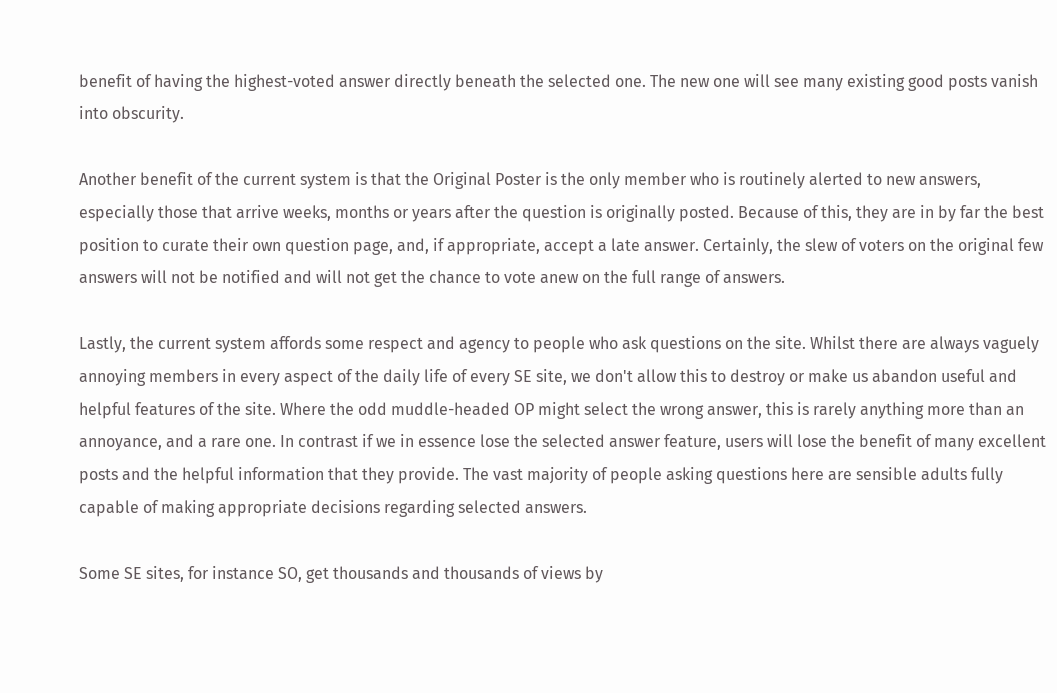benefit of having the highest-voted answer directly beneath the selected one. The new one will see many existing good posts vanish into obscurity.

Another benefit of the current system is that the Original Poster is the only member who is routinely alerted to new answers, especially those that arrive weeks, months or years after the question is originally posted. Because of this, they are in by far the best position to curate their own question page, and, if appropriate, accept a late answer. Certainly, the slew of voters on the original few answers will not be notified and will not get the chance to vote anew on the full range of answers.

Lastly, the current system affords some respect and agency to people who ask questions on the site. Whilst there are always vaguely annoying members in every aspect of the daily life of every SE site, we don't allow this to destroy or make us abandon useful and helpful features of the site. Where the odd muddle-headed OP might select the wrong answer, this is rarely anything more than an annoyance, and a rare one. In contrast if we in essence lose the selected answer feature, users will lose the benefit of many excellent posts and the helpful information that they provide. The vast majority of people asking questions here are sensible adults fully capable of making appropriate decisions regarding selected answers.

Some SE sites, for instance SO, get thousands and thousands of views by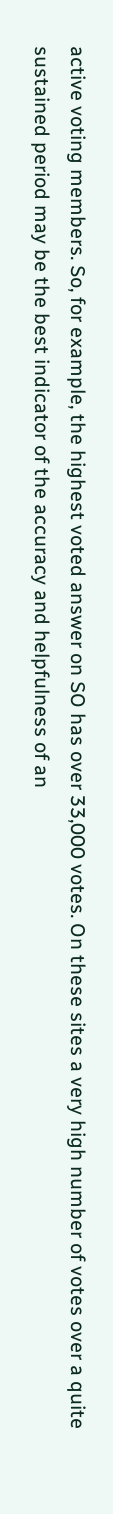active voting members. So, for example, the highest voted answer on SO has over 33,000 votes. On these sites a very high number of votes over a quite sustained period may be the best indicator of the accuracy and helpfulness of an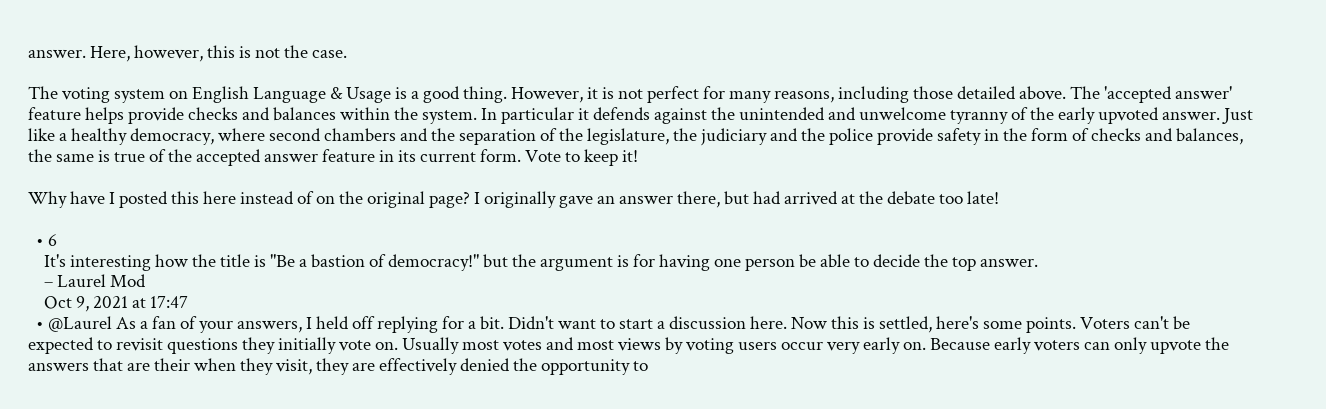answer. Here, however, this is not the case.

The voting system on English Language & Usage is a good thing. However, it is not perfect for many reasons, including those detailed above. The 'accepted answer' feature helps provide checks and balances within the system. In particular it defends against the unintended and unwelcome tyranny of the early upvoted answer. Just like a healthy democracy, where second chambers and the separation of the legislature, the judiciary and the police provide safety in the form of checks and balances, the same is true of the accepted answer feature in its current form. Vote to keep it!

Why have I posted this here instead of on the original page? I originally gave an answer there, but had arrived at the debate too late!

  • 6
    It's interesting how the title is "Be a bastion of democracy!" but the argument is for having one person be able to decide the top answer.
    – Laurel Mod
    Oct 9, 2021 at 17:47
  • @Laurel As a fan of your answers, I held off replying for a bit. Didn't want to start a discussion here. Now this is settled, here's some points. Voters can't be expected to revisit questions they initially vote on. Usually most votes and most views by voting users occur very early on. Because early voters can only upvote the answers that are their when they visit, they are effectively denied the opportunity to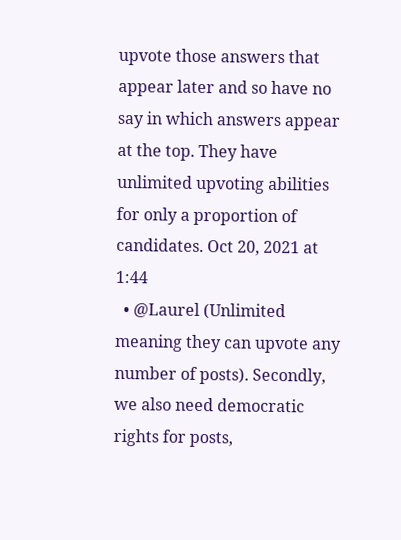upvote those answers that appear later and so have no say in which answers appear at the top. They have unlimited upvoting abilities for only a proportion of candidates. Oct 20, 2021 at 1:44
  • @Laurel (Unlimited meaning they can upvote any number of posts). Secondly, we also need democratic rights for posts,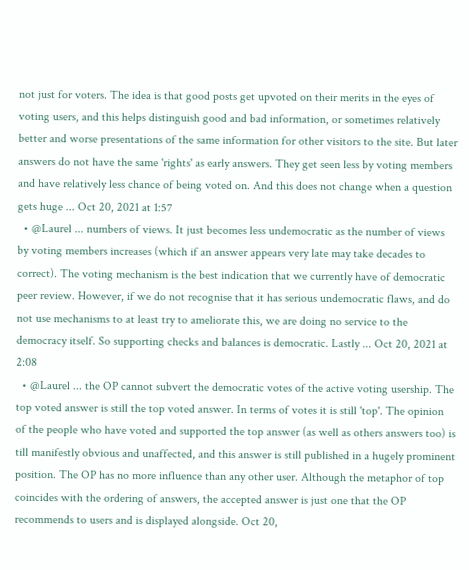not just for voters. The idea is that good posts get upvoted on their merits in the eyes of voting users, and this helps distinguish good and bad information, or sometimes relatively better and worse presentations of the same information for other visitors to the site. But later answers do not have the same 'rights' as early answers. They get seen less by voting members and have relatively less chance of being voted on. And this does not change when a question gets huge ... Oct 20, 2021 at 1:57
  • @Laurel ... numbers of views. It just becomes less undemocratic as the number of views by voting members increases (which if an answer appears very late may take decades to correct). The voting mechanism is the best indication that we currently have of democratic peer review. However, if we do not recognise that it has serious undemocratic flaws, and do not use mechanisms to at least try to ameliorate this, we are doing no service to the democracy itself. So supporting checks and balances is democratic. Lastly ... Oct 20, 2021 at 2:08
  • @Laurel ... the OP cannot subvert the democratic votes of the active voting usership. The top voted answer is still the top voted answer. In terms of votes it is still 'top'. The opinion of the people who have voted and supported the top answer (as well as others answers too) is till manifestly obvious and unaffected, and this answer is still published in a hugely prominent position. The OP has no more influence than any other user. Although the metaphor of top coincides with the ordering of answers, the accepted answer is just one that the OP recommends to users and is displayed alongside. Oct 20,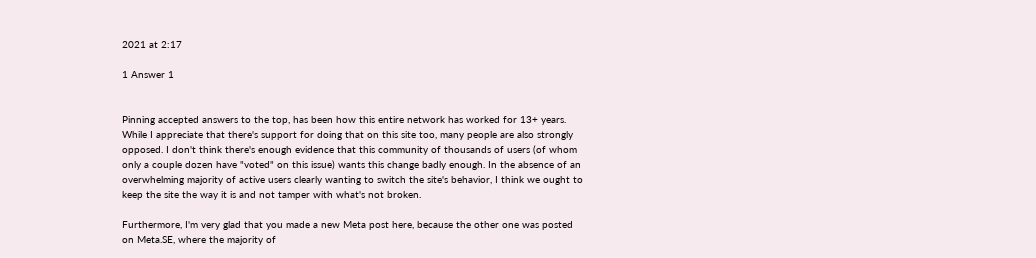2021 at 2:17

1 Answer 1


Pinning accepted answers to the top, has been how this entire network has worked for 13+ years. While I appreciate that there's support for doing that on this site too, many people are also strongly opposed. I don't think there's enough evidence that this community of thousands of users (of whom only a couple dozen have "voted" on this issue) wants this change badly enough. In the absence of an overwhelming majority of active users clearly wanting to switch the site's behavior, I think we ought to keep the site the way it is and not tamper with what's not broken.

Furthermore, I'm very glad that you made a new Meta post here, because the other one was posted on Meta.SE, where the majority of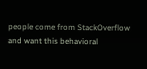people come from StackOverflow and want this behavioral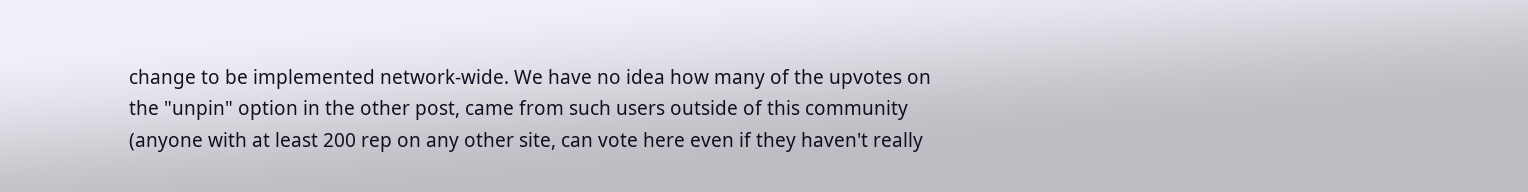change to be implemented network-wide. We have no idea how many of the upvotes on the "unpin" option in the other post, came from such users outside of this community (anyone with at least 200 rep on any other site, can vote here even if they haven't really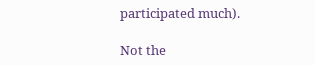participated much).

Not the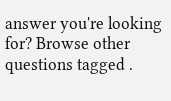answer you're looking for? Browse other questions tagged .